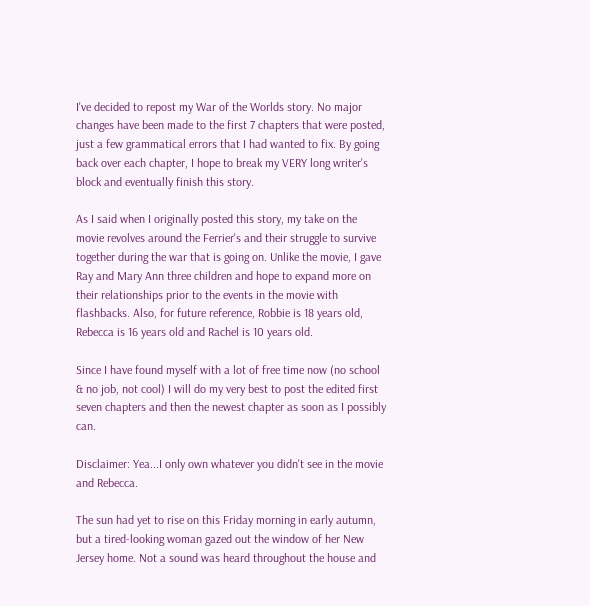I've decided to repost my War of the Worlds story. No major changes have been made to the first 7 chapters that were posted, just a few grammatical errors that I had wanted to fix. By going back over each chapter, I hope to break my VERY long writer's block and eventually finish this story.

As I said when I originally posted this story, my take on the movie revolves around the Ferrier's and their struggle to survive together during the war that is going on. Unlike the movie, I gave Ray and Mary Ann three children and hope to expand more on their relationships prior to the events in the movie with flashbacks. Also, for future reference, Robbie is 18 years old, Rebecca is 16 years old and Rachel is 10 years old.

Since I have found myself with a lot of free time now (no school & no job, not cool) I will do my very best to post the edited first seven chapters and then the newest chapter as soon as I possibly can.

Disclaimer: Yea...I only own whatever you didn't see in the movie and Rebecca.

The sun had yet to rise on this Friday morning in early autumn, but a tired-looking woman gazed out the window of her New Jersey home. Not a sound was heard throughout the house and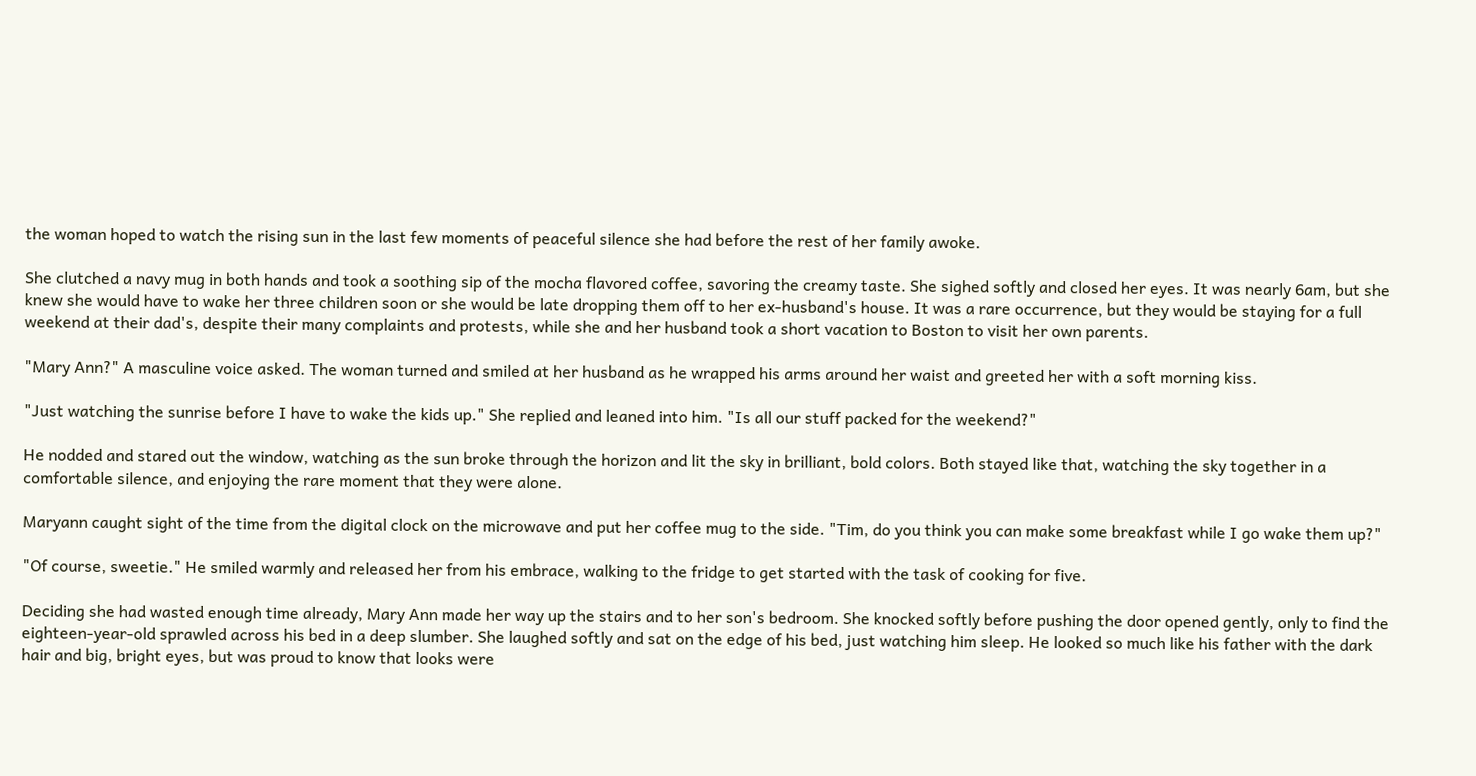the woman hoped to watch the rising sun in the last few moments of peaceful silence she had before the rest of her family awoke.

She clutched a navy mug in both hands and took a soothing sip of the mocha flavored coffee, savoring the creamy taste. She sighed softly and closed her eyes. It was nearly 6am, but she knew she would have to wake her three children soon or she would be late dropping them off to her ex-husband's house. It was a rare occurrence, but they would be staying for a full weekend at their dad's, despite their many complaints and protests, while she and her husband took a short vacation to Boston to visit her own parents.

"Mary Ann?" A masculine voice asked. The woman turned and smiled at her husband as he wrapped his arms around her waist and greeted her with a soft morning kiss.

"Just watching the sunrise before I have to wake the kids up." She replied and leaned into him. "Is all our stuff packed for the weekend?"

He nodded and stared out the window, watching as the sun broke through the horizon and lit the sky in brilliant, bold colors. Both stayed like that, watching the sky together in a comfortable silence, and enjoying the rare moment that they were alone.

Maryann caught sight of the time from the digital clock on the microwave and put her coffee mug to the side. "Tim, do you think you can make some breakfast while I go wake them up?"

"Of course, sweetie." He smiled warmly and released her from his embrace, walking to the fridge to get started with the task of cooking for five.

Deciding she had wasted enough time already, Mary Ann made her way up the stairs and to her son's bedroom. She knocked softly before pushing the door opened gently, only to find the eighteen-year-old sprawled across his bed in a deep slumber. She laughed softly and sat on the edge of his bed, just watching him sleep. He looked so much like his father with the dark hair and big, bright eyes, but was proud to know that looks were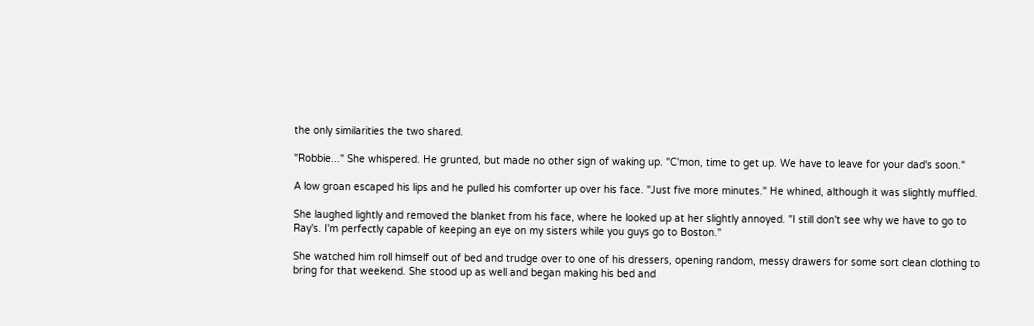the only similarities the two shared.

"Robbie..." She whispered. He grunted, but made no other sign of waking up. "C'mon, time to get up. We have to leave for your dad's soon."

A low groan escaped his lips and he pulled his comforter up over his face. "Just five more minutes." He whined, although it was slightly muffled.

She laughed lightly and removed the blanket from his face, where he looked up at her slightly annoyed. "I still don't see why we have to go to Ray's. I'm perfectly capable of keeping an eye on my sisters while you guys go to Boston."

She watched him roll himself out of bed and trudge over to one of his dressers, opening random, messy drawers for some sort clean clothing to bring for that weekend. She stood up as well and began making his bed and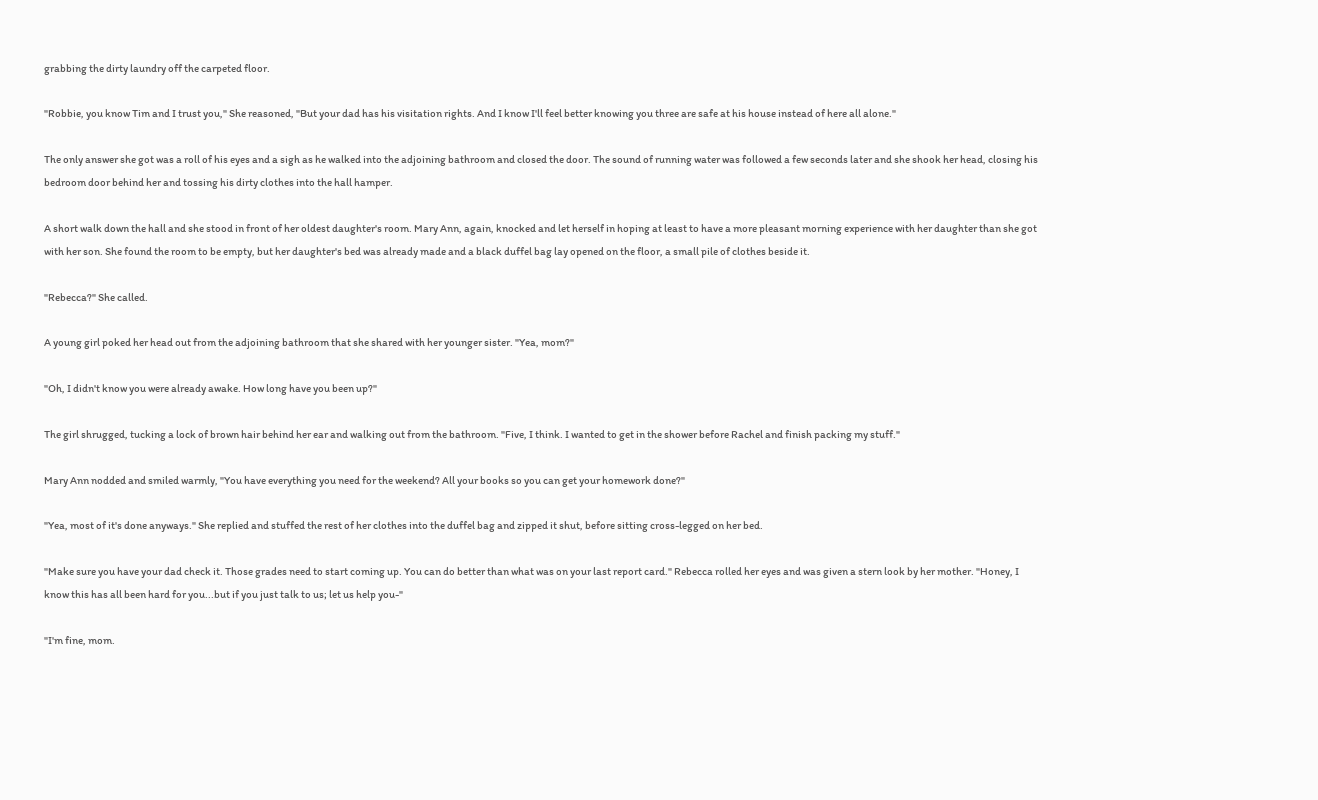grabbing the dirty laundry off the carpeted floor.

"Robbie, you know Tim and I trust you," She reasoned, "But your dad has his visitation rights. And I know I'll feel better knowing you three are safe at his house instead of here all alone."

The only answer she got was a roll of his eyes and a sigh as he walked into the adjoining bathroom and closed the door. The sound of running water was followed a few seconds later and she shook her head, closing his bedroom door behind her and tossing his dirty clothes into the hall hamper.

A short walk down the hall and she stood in front of her oldest daughter's room. Mary Ann, again, knocked and let herself in hoping at least to have a more pleasant morning experience with her daughter than she got with her son. She found the room to be empty, but her daughter's bed was already made and a black duffel bag lay opened on the floor, a small pile of clothes beside it.

"Rebecca?" She called.

A young girl poked her head out from the adjoining bathroom that she shared with her younger sister. "Yea, mom?"

"Oh, I didn't know you were already awake. How long have you been up?"

The girl shrugged, tucking a lock of brown hair behind her ear and walking out from the bathroom. "Five, I think. I wanted to get in the shower before Rachel and finish packing my stuff."

Mary Ann nodded and smiled warmly, "You have everything you need for the weekend? All your books so you can get your homework done?"

"Yea, most of it's done anyways." She replied and stuffed the rest of her clothes into the duffel bag and zipped it shut, before sitting cross-legged on her bed.

"Make sure you have your dad check it. Those grades need to start coming up. You can do better than what was on your last report card." Rebecca rolled her eyes and was given a stern look by her mother. "Honey, I know this has all been hard for you...but if you just talk to us; let us help you-"

"I'm fine, mom.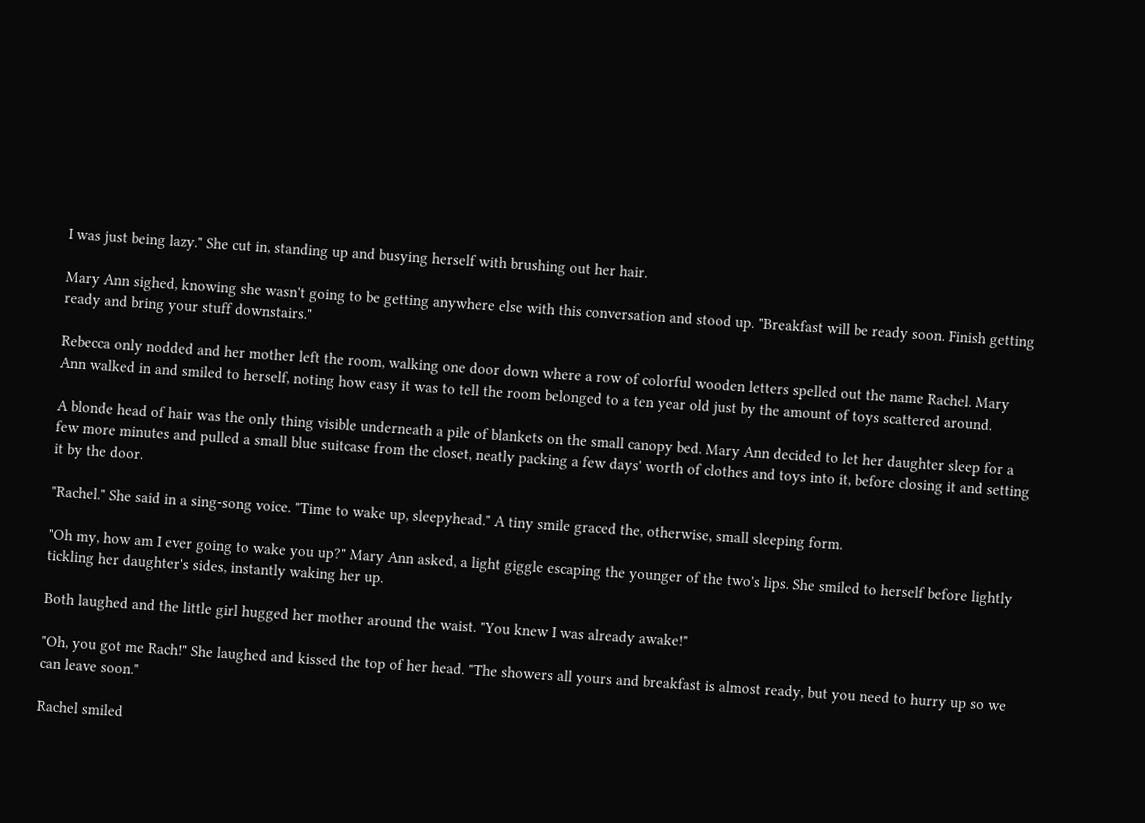I was just being lazy." She cut in, standing up and busying herself with brushing out her hair.

Mary Ann sighed, knowing she wasn't going to be getting anywhere else with this conversation and stood up. "Breakfast will be ready soon. Finish getting ready and bring your stuff downstairs."

Rebecca only nodded and her mother left the room, walking one door down where a row of colorful wooden letters spelled out the name Rachel. Mary Ann walked in and smiled to herself, noting how easy it was to tell the room belonged to a ten year old just by the amount of toys scattered around.

A blonde head of hair was the only thing visible underneath a pile of blankets on the small canopy bed. Mary Ann decided to let her daughter sleep for a few more minutes and pulled a small blue suitcase from the closet, neatly packing a few days' worth of clothes and toys into it, before closing it and setting it by the door.

"Rachel." She said in a sing-song voice. "Time to wake up, sleepyhead." A tiny smile graced the, otherwise, small sleeping form.

"Oh my, how am I ever going to wake you up?" Mary Ann asked, a light giggle escaping the younger of the two's lips. She smiled to herself before lightly tickling her daughter's sides, instantly waking her up.

Both laughed and the little girl hugged her mother around the waist. "You knew I was already awake!"

"Oh, you got me Rach!" She laughed and kissed the top of her head. "The showers all yours and breakfast is almost ready, but you need to hurry up so we can leave soon."

Rachel smiled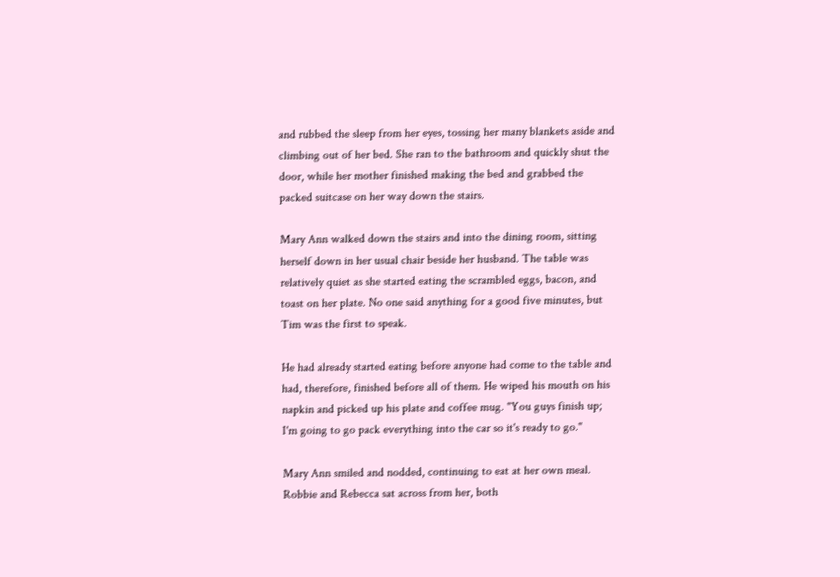and rubbed the sleep from her eyes, tossing her many blankets aside and climbing out of her bed. She ran to the bathroom and quickly shut the door, while her mother finished making the bed and grabbed the packed suitcase on her way down the stairs.

Mary Ann walked down the stairs and into the dining room, sitting herself down in her usual chair beside her husband. The table was relatively quiet as she started eating the scrambled eggs, bacon, and toast on her plate. No one said anything for a good five minutes, but Tim was the first to speak.

He had already started eating before anyone had come to the table and had, therefore, finished before all of them. He wiped his mouth on his napkin and picked up his plate and coffee mug. "You guys finish up; I'm going to go pack everything into the car so it's ready to go."

Mary Ann smiled and nodded, continuing to eat at her own meal. Robbie and Rebecca sat across from her, both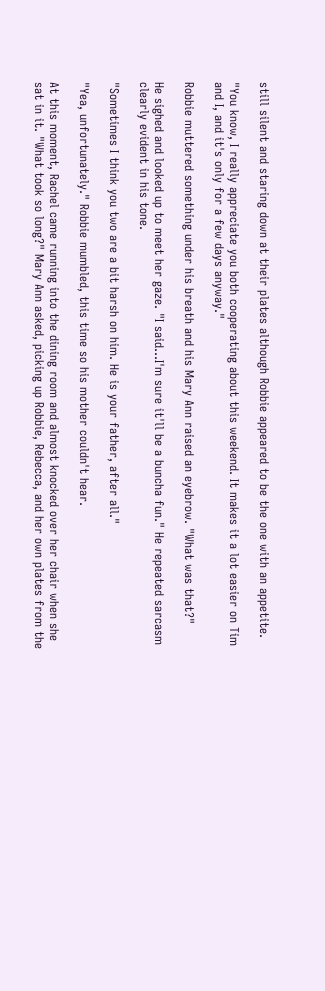still silent and staring down at their plates although Robbie appeared to be the one with an appetite.

"You know, I really appreciate you both cooperating about this weekend. It makes it a lot easier on Tim and I, and it's only for a few days anyway."

Robbie muttered something under his breath and his Mary Ann raised an eyebrow. "What was that?"

He sighed and looked up to meet her gaze. "I said...I'm sure it'll be a buncha fun." He repeated sarcasm clearly evident in his tone.

"Sometimes I think you two are a bit harsh on him. He is your father, after all."

"Yea, unfortunately." Robbie mumbled, this time so his mother couldn't hear.

At this moment, Rachel came running into the dining room and almost knocked over her chair when she sat in it. "What took so long?" Mary Ann asked, picking up Robbie, Rebecca, and her own plates from the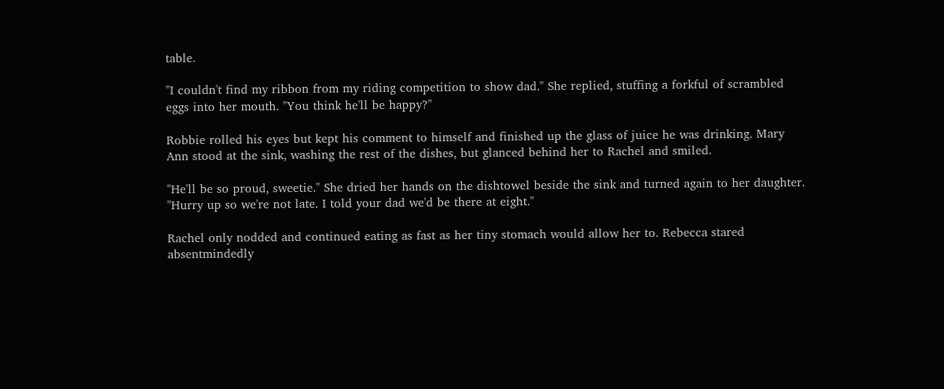table.

"I couldn't find my ribbon from my riding competition to show dad." She replied, stuffing a forkful of scrambled eggs into her mouth. "You think he'll be happy?"

Robbie rolled his eyes but kept his comment to himself and finished up the glass of juice he was drinking. Mary Ann stood at the sink, washing the rest of the dishes, but glanced behind her to Rachel and smiled.

"He'll be so proud, sweetie." She dried her hands on the dishtowel beside the sink and turned again to her daughter. "Hurry up so we're not late. I told your dad we'd be there at eight."

Rachel only nodded and continued eating as fast as her tiny stomach would allow her to. Rebecca stared absentmindedly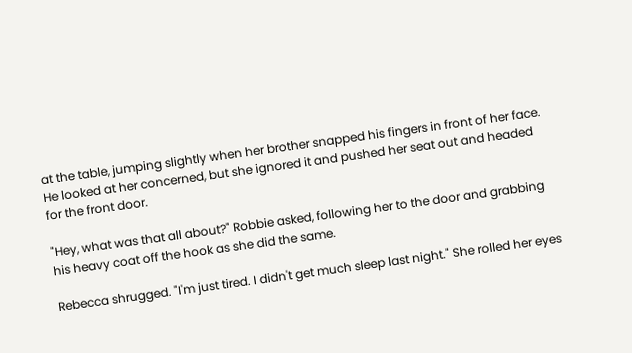at the table, jumping slightly when her brother snapped his fingers in front of her face. He looked at her concerned, but she ignored it and pushed her seat out and headed for the front door.

"Hey, what was that all about?" Robbie asked, following her to the door and grabbing his heavy coat off the hook as she did the same.

Rebecca shrugged. "I'm just tired. I didn't get much sleep last night." She rolled her eyes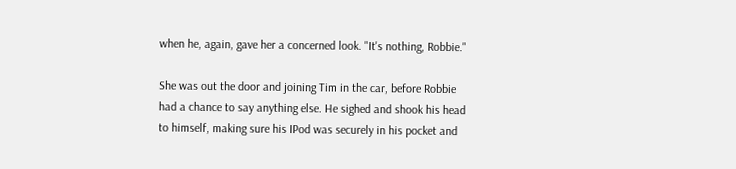when he, again, gave her a concerned look. "It's nothing, Robbie."

She was out the door and joining Tim in the car, before Robbie had a chance to say anything else. He sighed and shook his head to himself, making sure his IPod was securely in his pocket and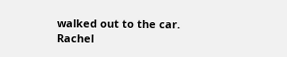walked out to the car. Rachel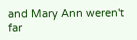and Mary Ann weren't far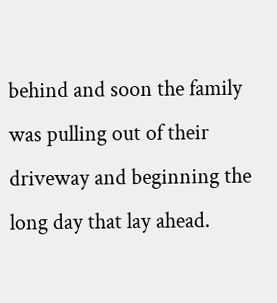behind and soon the family was pulling out of their driveway and beginning the long day that lay ahead.